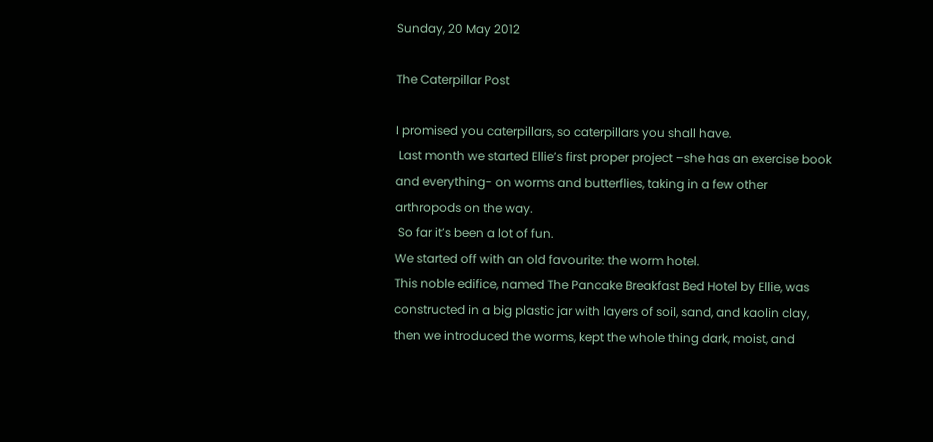Sunday, 20 May 2012

The Caterpillar Post

I promised you caterpillars, so caterpillars you shall have.
 Last month we started Ellie’s first proper project –she has an exercise book and everything- on worms and butterflies, taking in a few other arthropods on the way.
 So far it’s been a lot of fun.
We started off with an old favourite: the worm hotel.
This noble edifice, named The Pancake Breakfast Bed Hotel by Ellie, was constructed in a big plastic jar with layers of soil, sand, and kaolin clay, then we introduced the worms, kept the whole thing dark, moist, and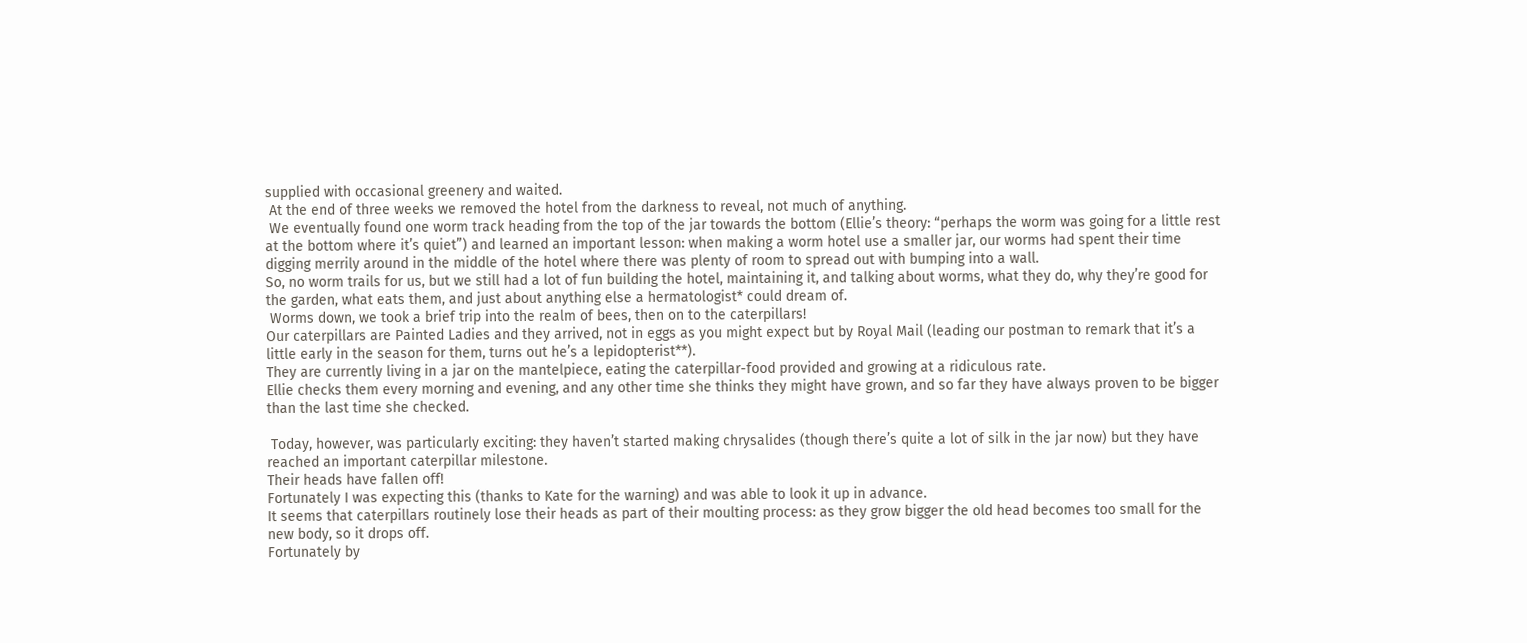supplied with occasional greenery and waited.
 At the end of three weeks we removed the hotel from the darkness to reveal, not much of anything.
 We eventually found one worm track heading from the top of the jar towards the bottom (Ellie’s theory: “perhaps the worm was going for a little rest at the bottom where it’s quiet”) and learned an important lesson: when making a worm hotel use a smaller jar, our worms had spent their time digging merrily around in the middle of the hotel where there was plenty of room to spread out with bumping into a wall.
So, no worm trails for us, but we still had a lot of fun building the hotel, maintaining it, and talking about worms, what they do, why they’re good for the garden, what eats them, and just about anything else a hermatologist* could dream of.
 Worms down, we took a brief trip into the realm of bees, then on to the caterpillars!
Our caterpillars are Painted Ladies and they arrived, not in eggs as you might expect but by Royal Mail (leading our postman to remark that it’s a little early in the season for them, turns out he’s a lepidopterist**).
They are currently living in a jar on the mantelpiece, eating the caterpillar-food provided and growing at a ridiculous rate.
Ellie checks them every morning and evening, and any other time she thinks they might have grown, and so far they have always proven to be bigger than the last time she checked.

 Today, however, was particularly exciting: they haven’t started making chrysalides (though there’s quite a lot of silk in the jar now) but they have reached an important caterpillar milestone.
Their heads have fallen off!
Fortunately I was expecting this (thanks to Kate for the warning) and was able to look it up in advance.
It seems that caterpillars routinely lose their heads as part of their moulting process: as they grow bigger the old head becomes too small for the new body, so it drops off.
Fortunately by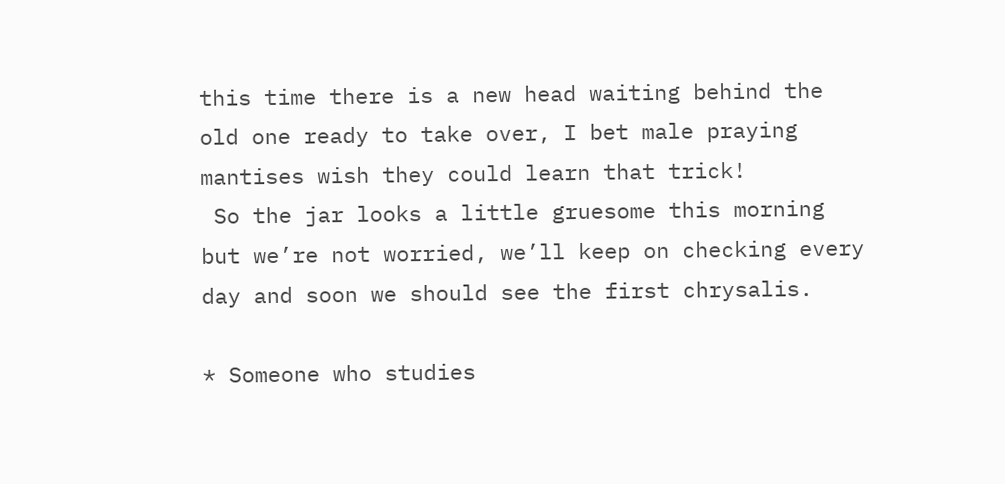this time there is a new head waiting behind the old one ready to take over, I bet male praying mantises wish they could learn that trick!
 So the jar looks a little gruesome this morning but we’re not worried, we’ll keep on checking every day and soon we should see the first chrysalis.

* Someone who studies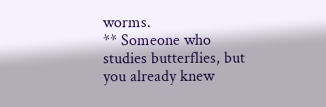worms.
** Someone who studies butterflies, but you already knew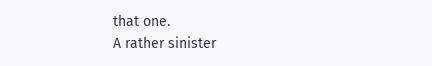that one.
A rather sinister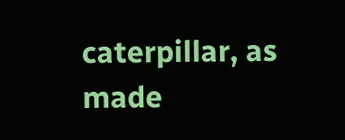caterpillar, as made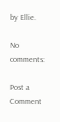by Ellie.

No comments:

Post a Comment